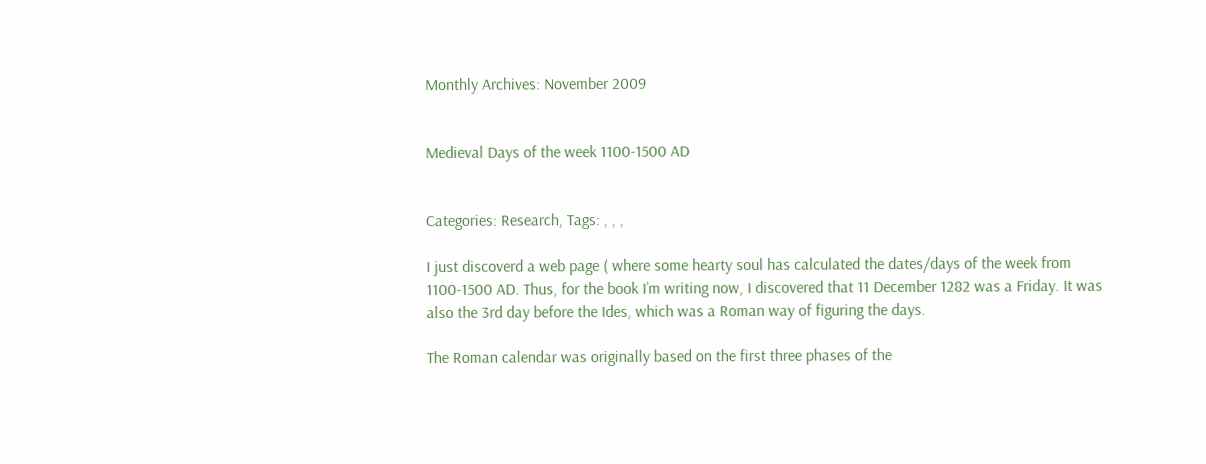Monthly Archives: November 2009


Medieval Days of the week 1100-1500 AD


Categories: Research, Tags: , , ,

I just discoverd a web page ( where some hearty soul has calculated the dates/days of the week from 1100-1500 AD. Thus, for the book I’m writing now, I discovered that 11 December 1282 was a Friday. It was also the 3rd day before the Ides, which was a Roman way of figuring the days.

The Roman calendar was originally based on the first three phases of the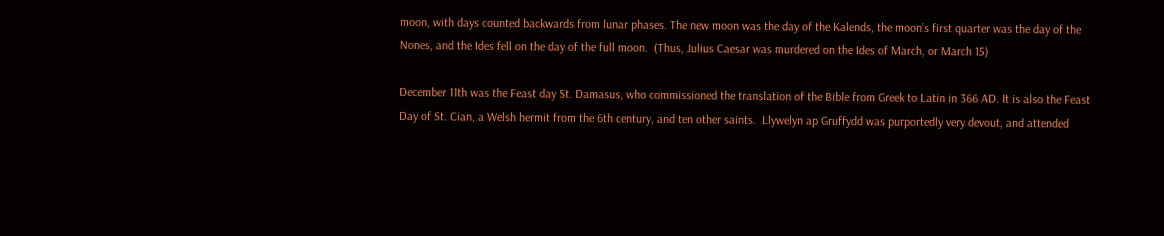moon, with days counted backwards from lunar phases. The new moon was the day of the Kalends, the moon’s first quarter was the day of the Nones, and the Ides fell on the day of the full moon.  (Thus, Julius Caesar was murdered on the Ides of March, or March 15)

December 11th was the Feast day St. Damasus, who commissioned the translation of the Bible from Greek to Latin in 366 AD. It is also the Feast Day of St. Cian, a Welsh hermit from the 6th century, and ten other saints.  Llywelyn ap Gruffydd was purportedly very devout, and attended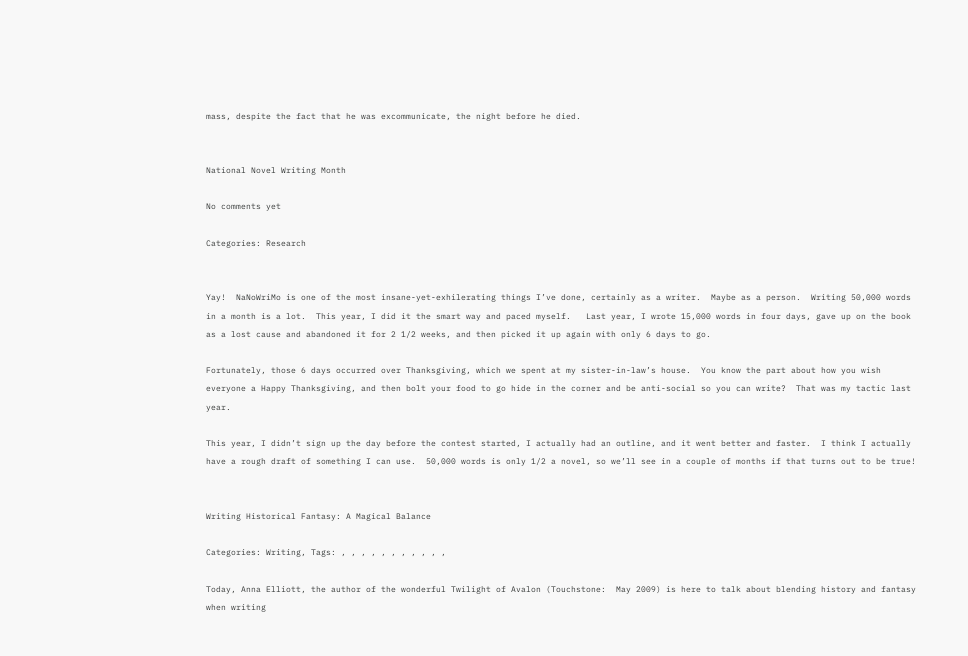mass, despite the fact that he was excommunicate, the night before he died.


National Novel Writing Month

No comments yet

Categories: Research


Yay!  NaNoWriMo is one of the most insane-yet-exhilerating things I’ve done, certainly as a writer.  Maybe as a person.  Writing 50,000 words in a month is a lot.  This year, I did it the smart way and paced myself.   Last year, I wrote 15,000 words in four days, gave up on the book as a lost cause and abandoned it for 2 1/2 weeks, and then picked it up again with only 6 days to go.

Fortunately, those 6 days occurred over Thanksgiving, which we spent at my sister-in-law’s house.  You know the part about how you wish everyone a Happy Thanksgiving, and then bolt your food to go hide in the corner and be anti-social so you can write?  That was my tactic last year.

This year, I didn’t sign up the day before the contest started, I actually had an outline, and it went better and faster.  I think I actually have a rough draft of something I can use.  50,000 words is only 1/2 a novel, so we’ll see in a couple of months if that turns out to be true!


Writing Historical Fantasy: A Magical Balance

Categories: Writing, Tags: , , , , , , , , , , ,

Today, Anna Elliott, the author of the wonderful Twilight of Avalon (Touchstone:  May 2009) is here to talk about blending history and fantasy when writing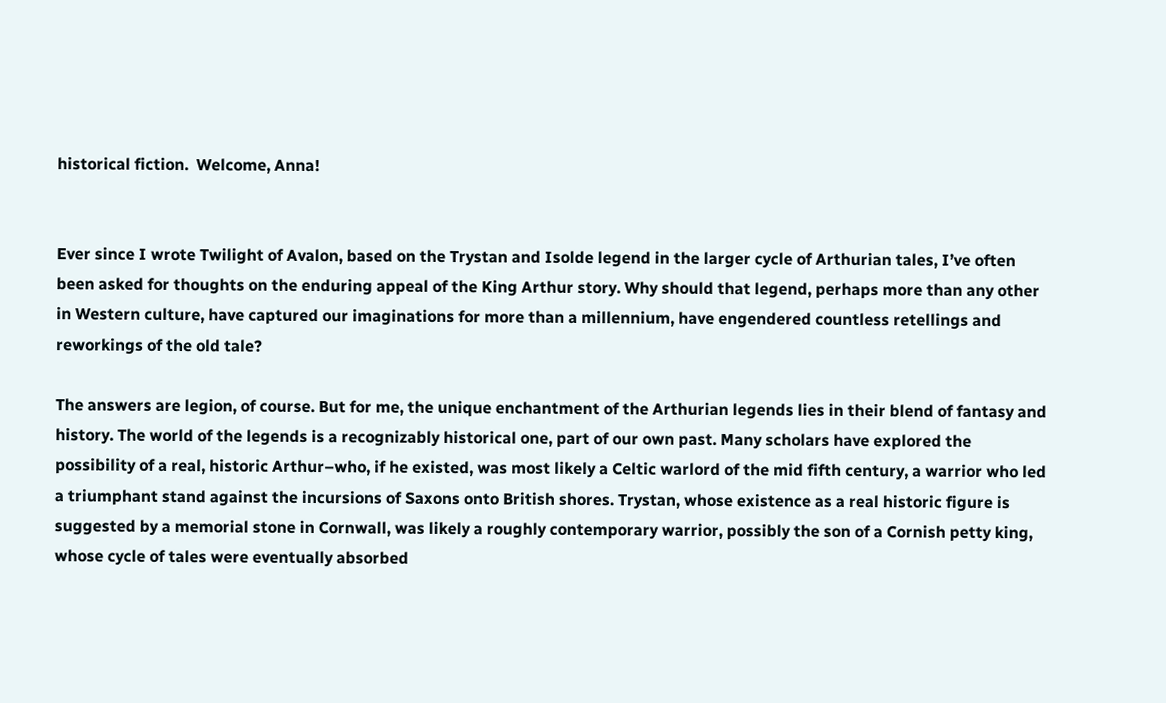historical fiction.  Welcome, Anna!


Ever since I wrote Twilight of Avalon, based on the Trystan and Isolde legend in the larger cycle of Arthurian tales, I’ve often been asked for thoughts on the enduring appeal of the King Arthur story. Why should that legend, perhaps more than any other in Western culture, have captured our imaginations for more than a millennium, have engendered countless retellings and reworkings of the old tale?

The answers are legion, of course. But for me, the unique enchantment of the Arthurian legends lies in their blend of fantasy and history. The world of the legends is a recognizably historical one, part of our own past. Many scholars have explored the possibility of a real, historic Arthur–who, if he existed, was most likely a Celtic warlord of the mid fifth century, a warrior who led a triumphant stand against the incursions of Saxons onto British shores. Trystan, whose existence as a real historic figure is suggested by a memorial stone in Cornwall, was likely a roughly contemporary warrior, possibly the son of a Cornish petty king, whose cycle of tales were eventually absorbed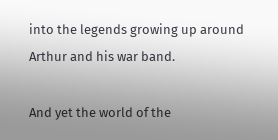into the legends growing up around Arthur and his war band.

And yet the world of the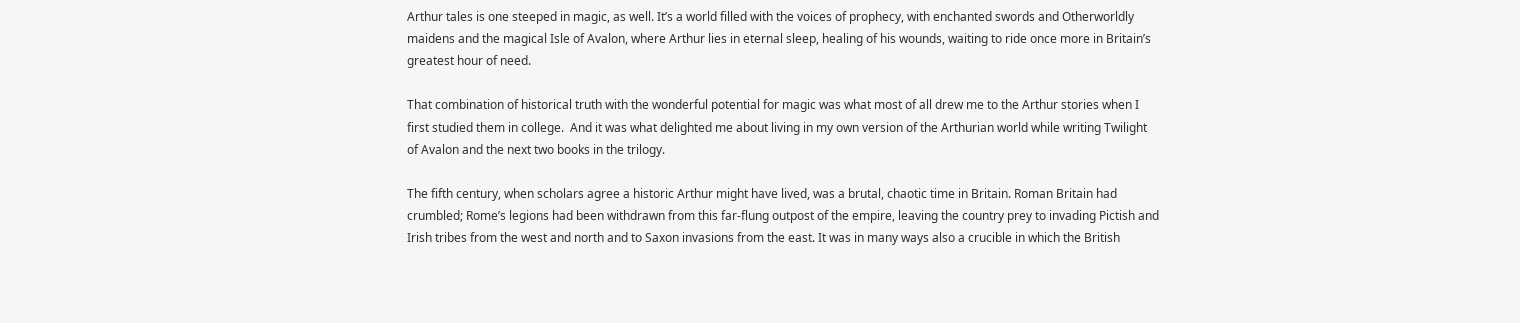Arthur tales is one steeped in magic, as well. It’s a world filled with the voices of prophecy, with enchanted swords and Otherworldly maidens and the magical Isle of Avalon, where Arthur lies in eternal sleep, healing of his wounds, waiting to ride once more in Britain’s greatest hour of need.

That combination of historical truth with the wonderful potential for magic was what most of all drew me to the Arthur stories when I first studied them in college.  And it was what delighted me about living in my own version of the Arthurian world while writing Twilight of Avalon and the next two books in the trilogy.

The fifth century, when scholars agree a historic Arthur might have lived, was a brutal, chaotic time in Britain. Roman Britain had crumbled; Rome’s legions had been withdrawn from this far-flung outpost of the empire, leaving the country prey to invading Pictish and Irish tribes from the west and north and to Saxon invasions from the east. It was in many ways also a crucible in which the British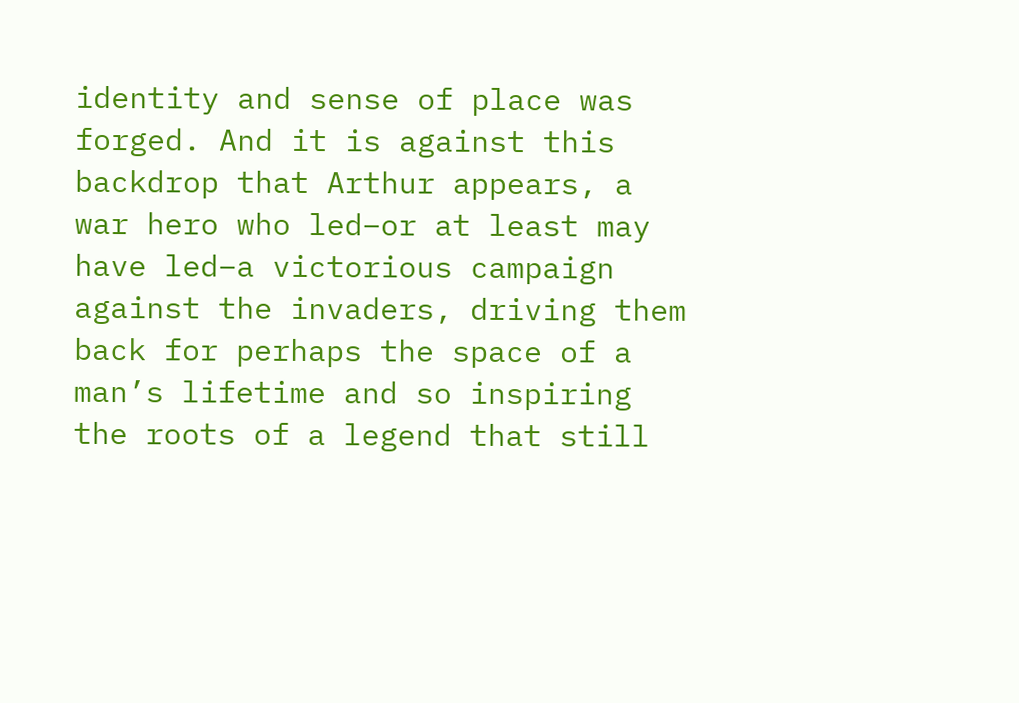identity and sense of place was forged. And it is against this backdrop that Arthur appears, a war hero who led–or at least may have led–a victorious campaign against the invaders, driving them back for perhaps the space of a man’s lifetime and so inspiring the roots of a legend that still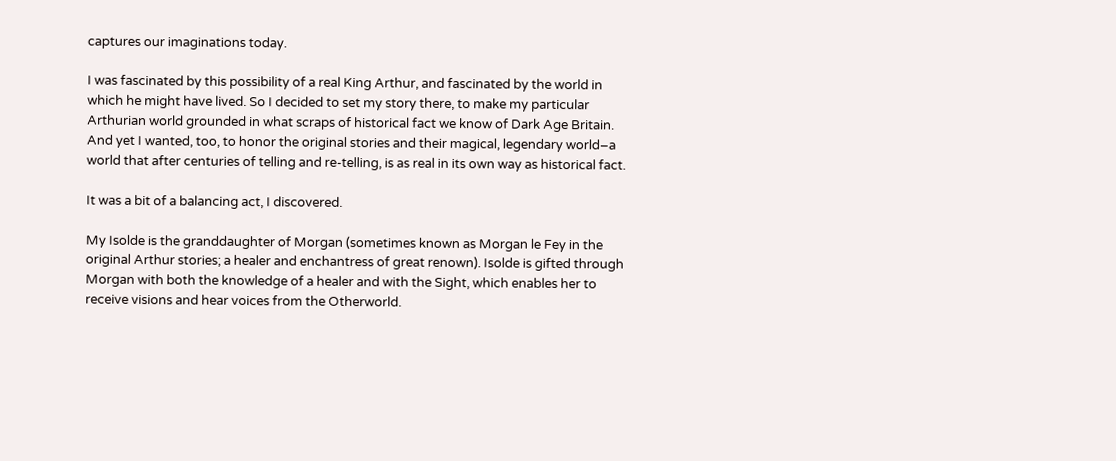captures our imaginations today.

I was fascinated by this possibility of a real King Arthur, and fascinated by the world in which he might have lived. So I decided to set my story there, to make my particular Arthurian world grounded in what scraps of historical fact we know of Dark Age Britain. And yet I wanted, too, to honor the original stories and their magical, legendary world–a world that after centuries of telling and re-telling, is as real in its own way as historical fact.

It was a bit of a balancing act, I discovered.

My Isolde is the granddaughter of Morgan (sometimes known as Morgan le Fey in the original Arthur stories; a healer and enchantress of great renown). Isolde is gifted through Morgan with both the knowledge of a healer and with the Sight, which enables her to receive visions and hear voices from the Otherworld.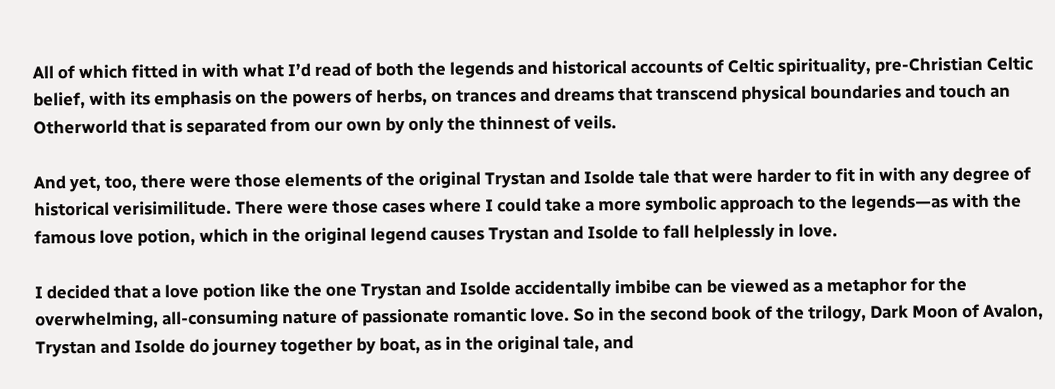All of which fitted in with what I’d read of both the legends and historical accounts of Celtic spirituality, pre-Christian Celtic belief, with its emphasis on the powers of herbs, on trances and dreams that transcend physical boundaries and touch an Otherworld that is separated from our own by only the thinnest of veils.

And yet, too, there were those elements of the original Trystan and Isolde tale that were harder to fit in with any degree of historical verisimilitude. There were those cases where I could take a more symbolic approach to the legends—as with the famous love potion, which in the original legend causes Trystan and Isolde to fall helplessly in love.

I decided that a love potion like the one Trystan and Isolde accidentally imbibe can be viewed as a metaphor for the overwhelming, all-consuming nature of passionate romantic love. So in the second book of the trilogy, Dark Moon of Avalon, Trystan and Isolde do journey together by boat, as in the original tale, and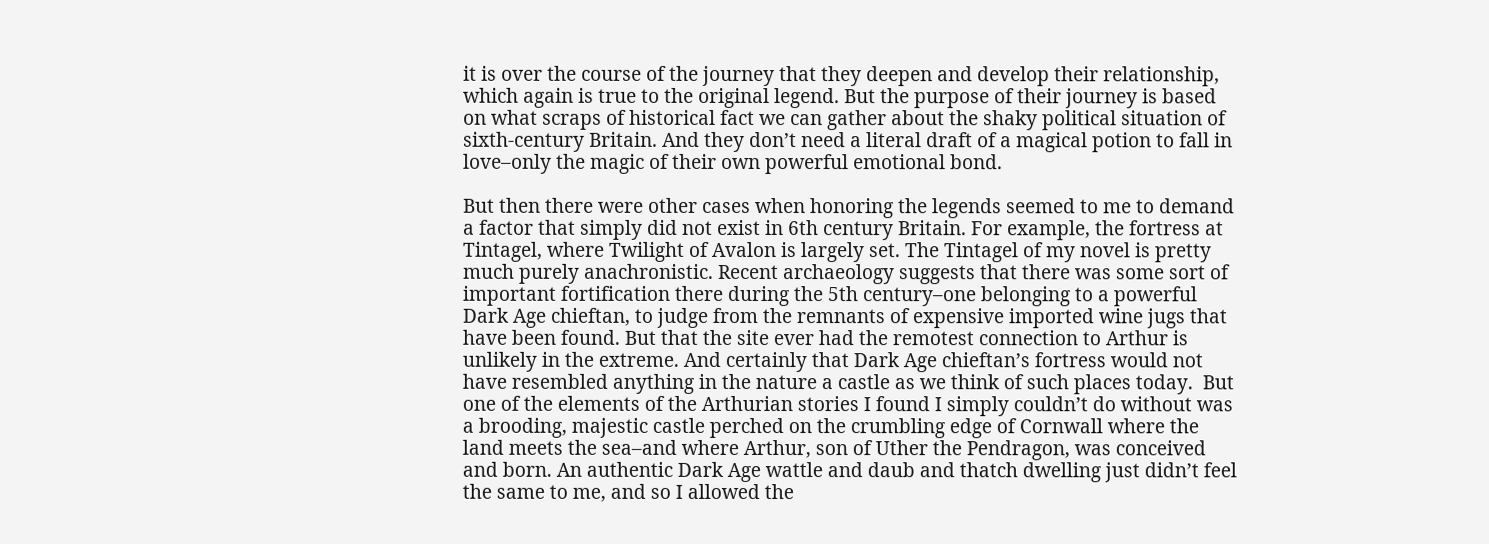it is over the course of the journey that they deepen and develop their relationship, which again is true to the original legend. But the purpose of their journey is based on what scraps of historical fact we can gather about the shaky political situation of sixth-century Britain. And they don’t need a literal draft of a magical potion to fall in love–only the magic of their own powerful emotional bond.

But then there were other cases when honoring the legends seemed to me to demand a factor that simply did not exist in 6th century Britain. For example, the fortress at Tintagel, where Twilight of Avalon is largely set. The Tintagel of my novel is pretty much purely anachronistic. Recent archaeology suggests that there was some sort of important fortification there during the 5th century–one belonging to a powerful Dark Age chieftan, to judge from the remnants of expensive imported wine jugs that have been found. But that the site ever had the remotest connection to Arthur is unlikely in the extreme. And certainly that Dark Age chieftan’s fortress would not have resembled anything in the nature a castle as we think of such places today.  But one of the elements of the Arthurian stories I found I simply couldn’t do without was a brooding, majestic castle perched on the crumbling edge of Cornwall where the land meets the sea–and where Arthur, son of Uther the Pendragon, was conceived and born. An authentic Dark Age wattle and daub and thatch dwelling just didn’t feel the same to me, and so I allowed the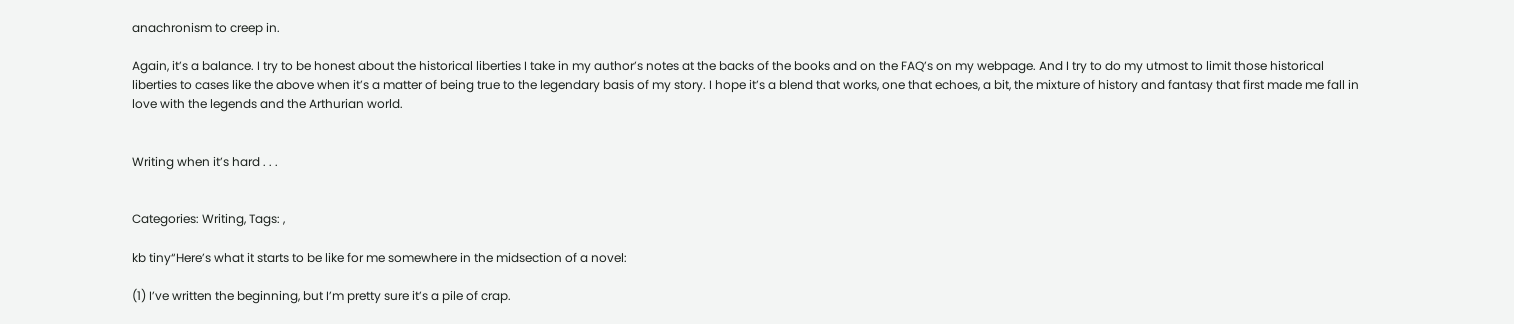anachronism to creep in.

Again, it’s a balance. I try to be honest about the historical liberties I take in my author’s notes at the backs of the books and on the FAQ’s on my webpage. And I try to do my utmost to limit those historical liberties to cases like the above when it’s a matter of being true to the legendary basis of my story. I hope it’s a blend that works, one that echoes, a bit, the mixture of history and fantasy that first made me fall in love with the legends and the Arthurian world.


Writing when it’s hard . . .


Categories: Writing, Tags: ,

kb tiny“Here’s what it starts to be like for me somewhere in the midsection of a novel:

(1) I’ve written the beginning, but I’m pretty sure it’s a pile of crap.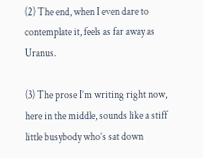(2) The end, when I even dare to contemplate it, feels as far away as Uranus.

(3) The prose I’m writing right now, here in the middle, sounds like a stiff little busybody who’s sat down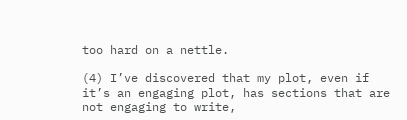too hard on a nettle.

(4) I’ve discovered that my plot, even if it’s an engaging plot, has sections that are not engaging to write,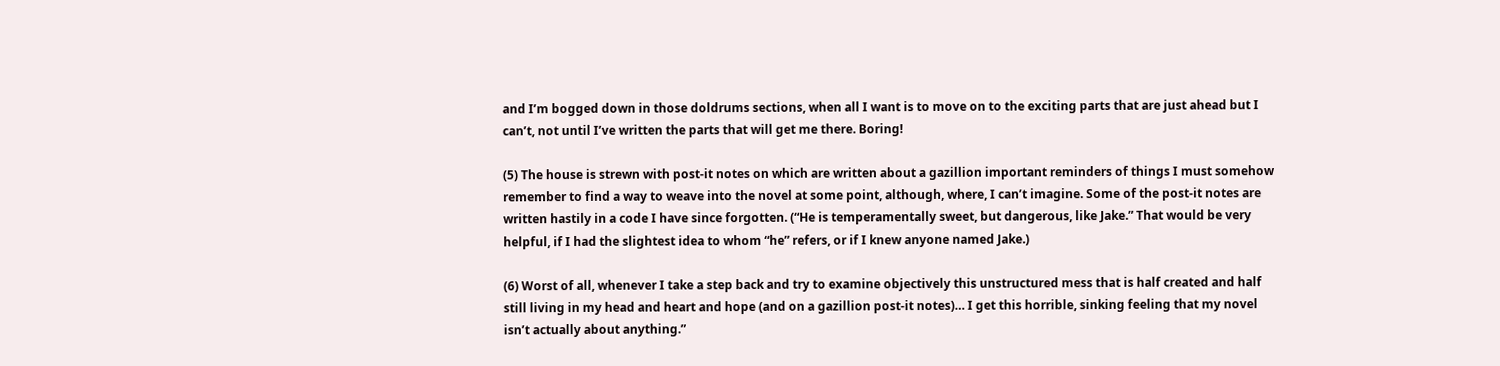and I’m bogged down in those doldrums sections, when all I want is to move on to the exciting parts that are just ahead but I can’t, not until I’ve written the parts that will get me there. Boring!

(5) The house is strewn with post-it notes on which are written about a gazillion important reminders of things I must somehow remember to find a way to weave into the novel at some point, although, where, I can’t imagine. Some of the post-it notes are written hastily in a code I have since forgotten. (“He is temperamentally sweet, but dangerous, like Jake.” That would be very helpful, if I had the slightest idea to whom “he” refers, or if I knew anyone named Jake.)

(6) Worst of all, whenever I take a step back and try to examine objectively this unstructured mess that is half created and half still living in my head and heart and hope (and on a gazillion post-it notes)… I get this horrible, sinking feeling that my novel isn’t actually about anything.”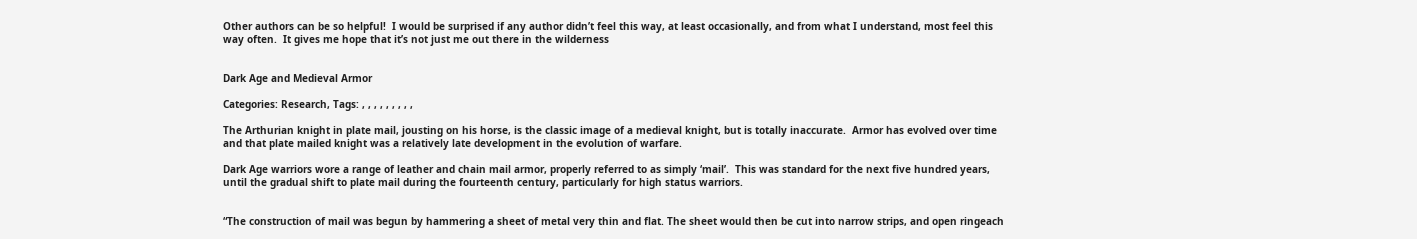Other authors can be so helpful!  I would be surprised if any author didn’t feel this way, at least occasionally, and from what I understand, most feel this way often.  It gives me hope that it’s not just me out there in the wilderness


Dark Age and Medieval Armor

Categories: Research, Tags: , , , , , , , , ,

The Arthurian knight in plate mail, jousting on his horse, is the classic image of a medieval knight, but is totally inaccurate.  Armor has evolved over time and that plate mailed knight was a relatively late development in the evolution of warfare.

Dark Age warriors wore a range of leather and chain mail armor, properly referred to as simply ‘mail’.  This was standard for the next five hundred years, until the gradual shift to plate mail during the fourteenth century, particularly for high status warriors.


“The construction of mail was begun by hammering a sheet of metal very thin and flat. The sheet would then be cut into narrow strips, and open ringeach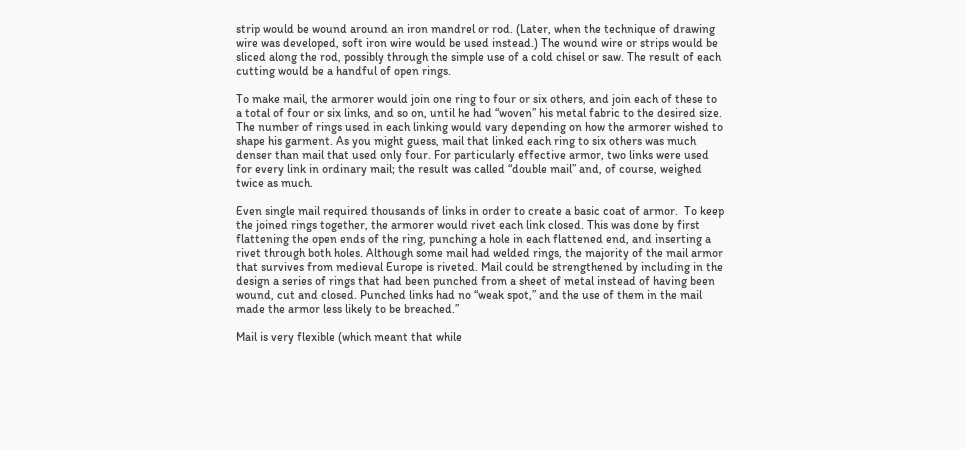strip would be wound around an iron mandrel or rod. (Later, when the technique of drawing wire was developed, soft iron wire would be used instead.) The wound wire or strips would be sliced along the rod, possibly through the simple use of a cold chisel or saw. The result of each cutting would be a handful of open rings.

To make mail, the armorer would join one ring to four or six others, and join each of these to a total of four or six links, and so on, until he had “woven” his metal fabric to the desired size. The number of rings used in each linking would vary depending on how the armorer wished to shape his garment. As you might guess, mail that linked each ring to six others was much denser than mail that used only four. For particularly effective armor, two links were used for every link in ordinary mail; the result was called “double mail” and, of course, weighed twice as much.

Even single mail required thousands of links in order to create a basic coat of armor.  To keep the joined rings together, the armorer would rivet each link closed. This was done by first flattening the open ends of the ring, punching a hole in each flattened end, and inserting a rivet through both holes. Although some mail had welded rings, the majority of the mail armor that survives from medieval Europe is riveted. Mail could be strengthened by including in the design a series of rings that had been punched from a sheet of metal instead of having been wound, cut and closed. Punched links had no “weak spot,” and the use of them in the mail made the armor less likely to be breached.”

Mail is very flexible (which meant that while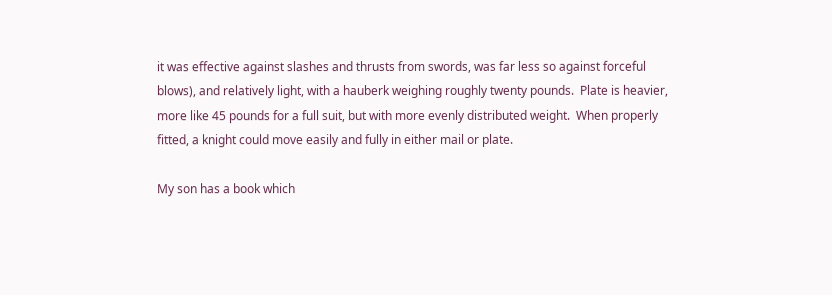it was effective against slashes and thrusts from swords, was far less so against forceful blows), and relatively light, with a hauberk weighing roughly twenty pounds.  Plate is heavier, more like 45 pounds for a full suit, but with more evenly distributed weight.  When properly fitted, a knight could move easily and fully in either mail or plate.

My son has a book which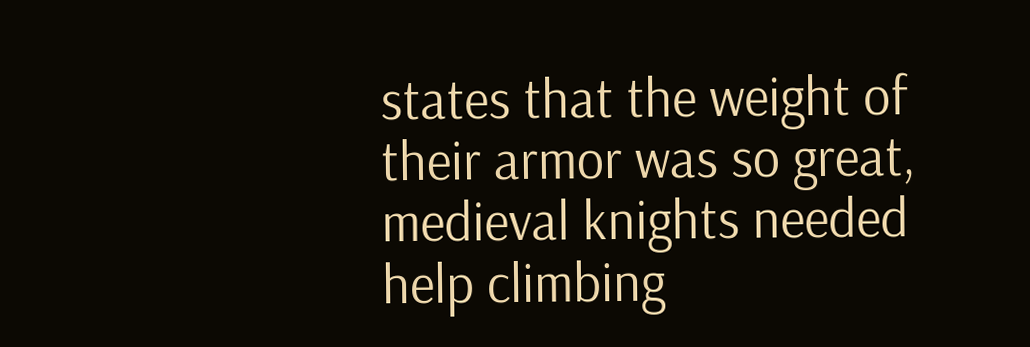states that the weight of their armor was so great, medieval knights needed help climbing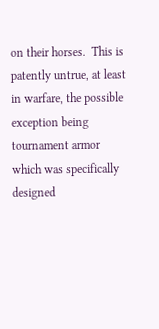on their horses.  This is patently untrue, at least in warfare, the possible exception being tournament armor which was specifically designed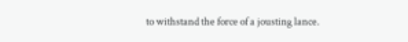to withstand the force of a jousting lance.